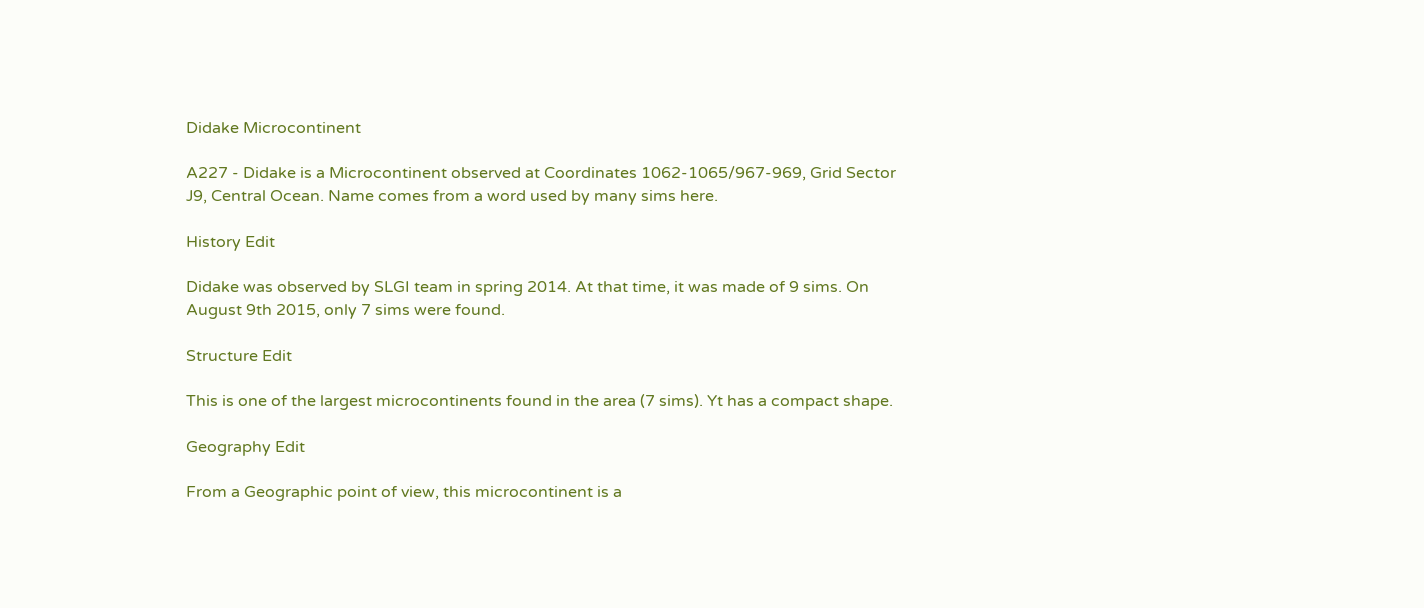Didake Microcontinent

A227 - Didake is a Microcontinent observed at Coordinates 1062-1065/967-969, Grid Sector J9, Central Ocean. Name comes from a word used by many sims here.

History Edit

Didake was observed by SLGI team in spring 2014. At that time, it was made of 9 sims. On August 9th 2015, only 7 sims were found.

Structure Edit

This is one of the largest microcontinents found in the area (7 sims). Yt has a compact shape.

Geography Edit

From a Geographic point of view, this microcontinent is a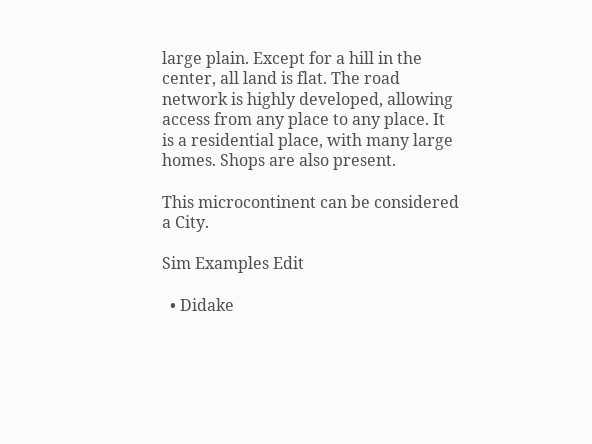large plain. Except for a hill in the center, all land is flat. The road network is highly developed, allowing access from any place to any place. It is a residential place, with many large homes. Shops are also present.

This microcontinent can be considered a City.

Sim Examples Edit

  • Didake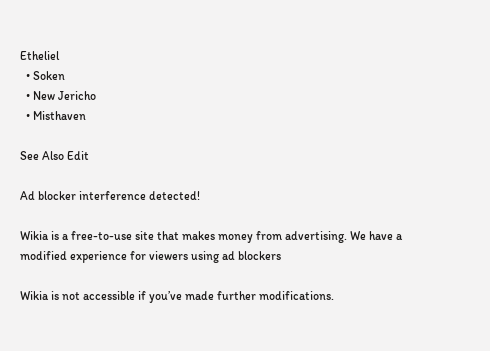Etheliel
  • Soken
  • New Jericho
  • Misthaven

See Also Edit

Ad blocker interference detected!

Wikia is a free-to-use site that makes money from advertising. We have a modified experience for viewers using ad blockers

Wikia is not accessible if you’ve made further modifications.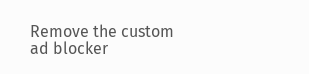Remove the custom ad blocker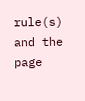rule(s) and the page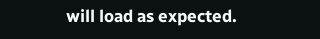will load as expected.